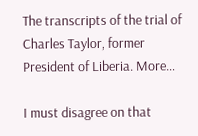The transcripts of the trial of Charles Taylor, former President of Liberia. More…

I must disagree on that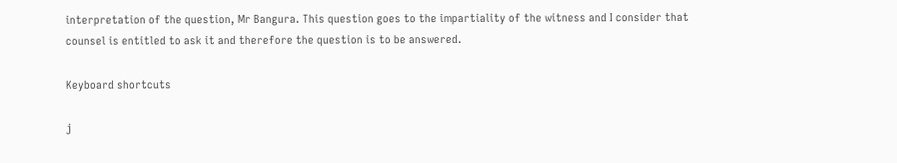interpretation of the question, Mr Bangura. This question goes to the impartiality of the witness and I consider that counsel is entitled to ask it and therefore the question is to be answered.

Keyboard shortcuts

j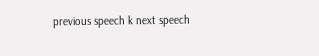previous speech k next speech